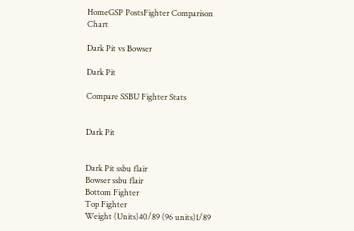HomeGSP PostsFighter Comparison Chart

Dark Pit vs Bowser

Dark Pit

Compare SSBU Fighter Stats


Dark Pit


Dark Pit ssbu flair
Bowser ssbu flair
Bottom Fighter
Top Fighter
Weight (Units)40/89 (96 units)1/89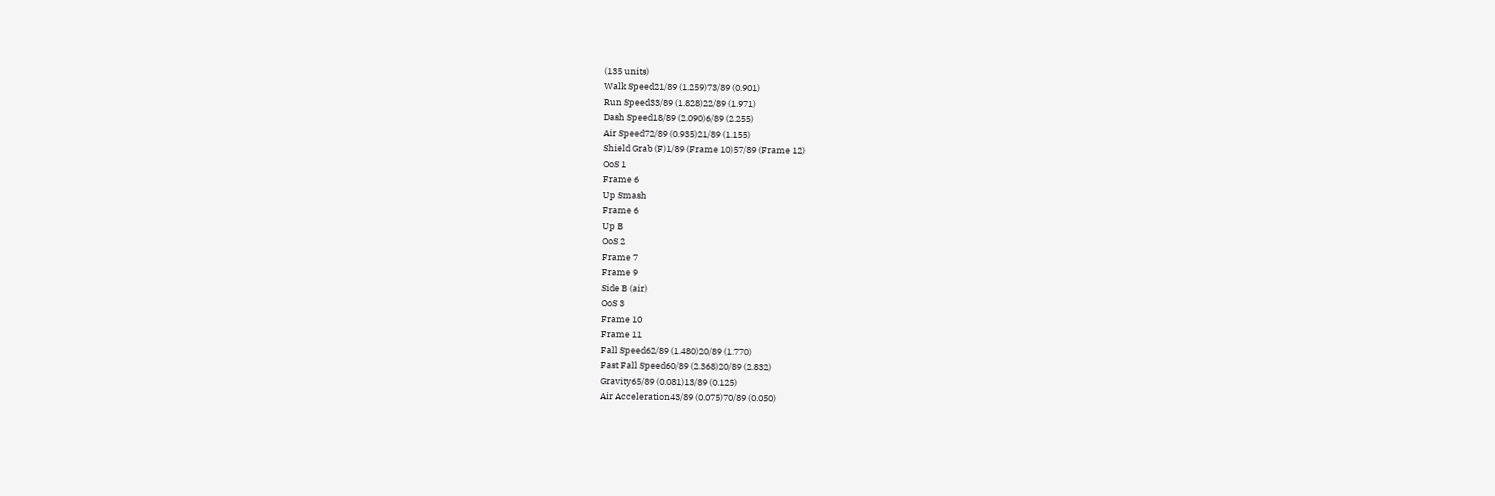(135 units)
Walk Speed21/89 (1.259)73/89 (0.901)
Run Speed33/89 (1.828)22/89 (1.971)
Dash Speed18/89 (2.090)6/89 (2.255)
Air Speed72/89 (0.935)21/89 (1.155)
Shield Grab (F)1/89 (Frame 10)57/89 (Frame 12)
OoS 1
Frame 6
Up Smash
Frame 6
Up B
OoS 2
Frame 7
Frame 9
Side B (air)
OoS 3
Frame 10
Frame 11
Fall Speed62/89 (1.480)20/89 (1.770)
Fast Fall Speed60/89 (2.368)20/89 (2.832)
Gravity65/89 (0.081)13/89 (0.125)
Air Acceleration43/89 (0.075)70/89 (0.050)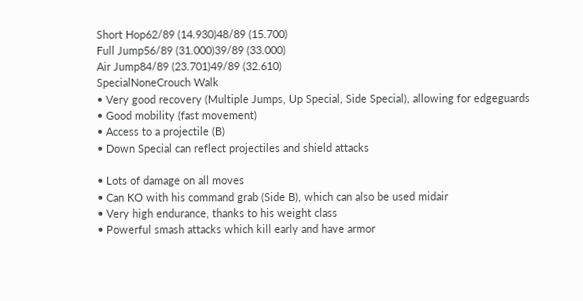Short Hop62/89 (14.930)48/89 (15.700)
Full Jump56/89 (31.000)39/89 (33.000)
Air Jump84/89 (23.701)49/89 (32.610)
SpecialNoneCrouch Walk
• Very good recovery (Multiple Jumps, Up Special, Side Special), allowing for edgeguards
• Good mobility (fast movement)
• Access to a projectile (B)
• Down Special can reflect projectiles and shield attacks

• Lots of damage on all moves
• Can KO with his command grab (Side B), which can also be used midair
• Very high endurance, thanks to his weight class
• Powerful smash attacks which kill early and have armor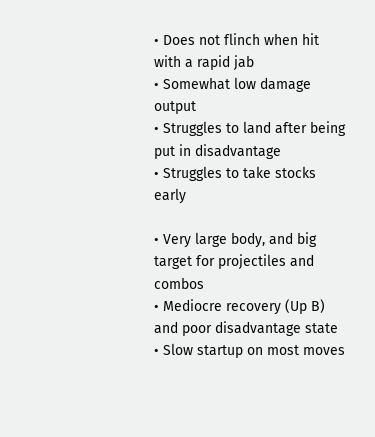• Does not flinch when hit with a rapid jab
• Somewhat low damage output
• Struggles to land after being put in disadvantage
• Struggles to take stocks early

• Very large body, and big target for projectiles and combos
• Mediocre recovery (Up B) and poor disadvantage state
• Slow startup on most moves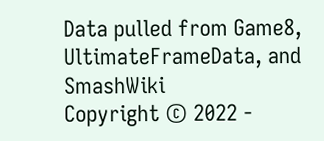Data pulled from Game8, UltimateFrameData, and SmashWiki
Copyright © 2022 -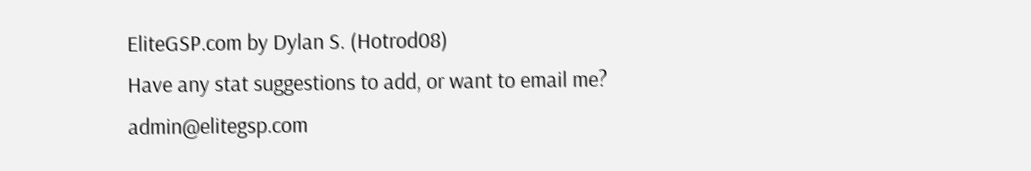EliteGSP.com by Dylan S. (Hotrod08)
Have any stat suggestions to add, or want to email me? admin@elitegsp.com